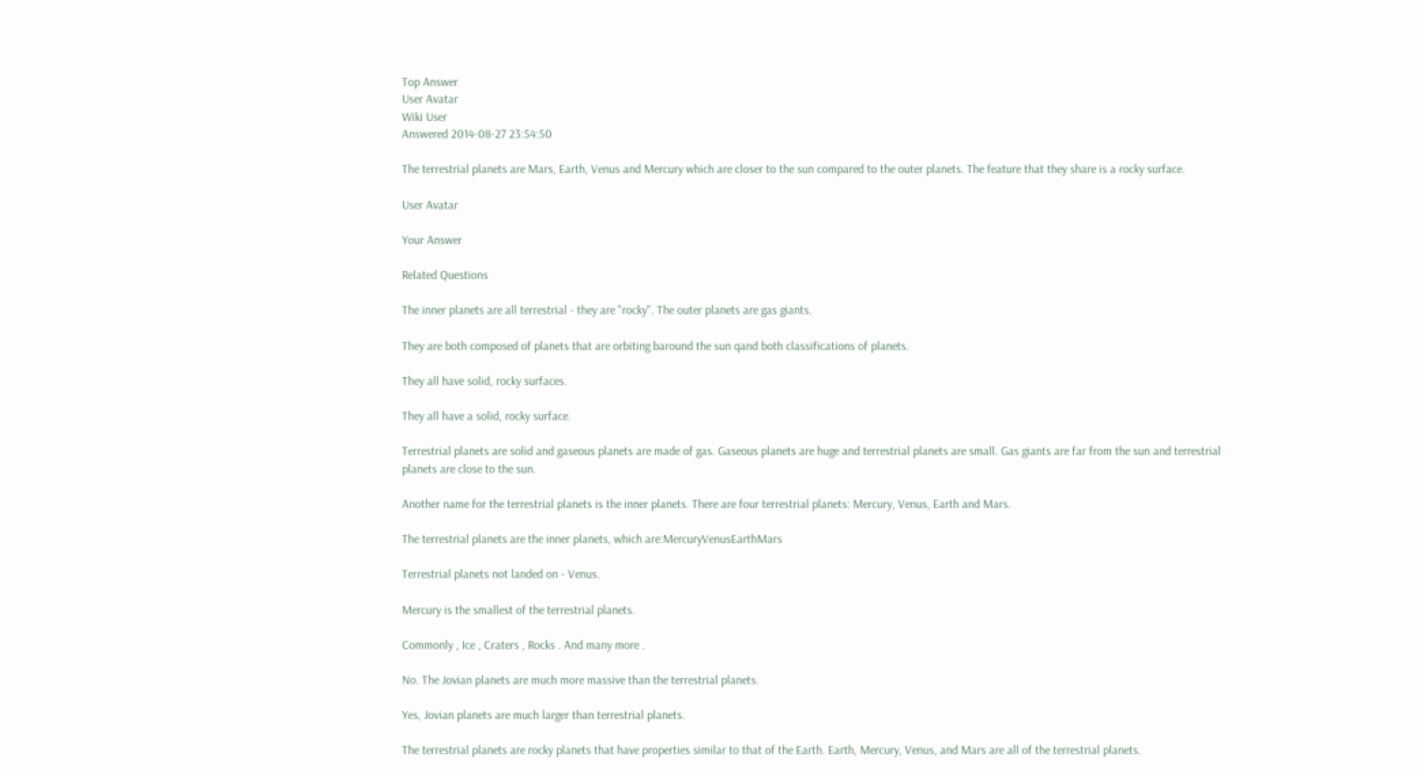Top Answer
User Avatar
Wiki User
Answered 2014-08-27 23:54:50

The terrestrial planets are Mars, Earth, Venus and Mercury which are closer to the sun compared to the outer planets. The feature that they share is a rocky surface.

User Avatar

Your Answer

Related Questions

The inner planets are all terrestrial - they are "rocky". The outer planets are gas giants.

They are both composed of planets that are orbiting baround the sun qand both classifications of planets.

They all have solid, rocky surfaces.

They all have a solid, rocky surface.

Terrestrial planets are solid and gaseous planets are made of gas. Gaseous planets are huge and terrestrial planets are small. Gas giants are far from the sun and terrestrial planets are close to the sun.

Another name for the terrestrial planets is the inner planets. There are four terrestrial planets: Mercury, Venus, Earth and Mars.

The terrestrial planets are the inner planets, which are:MercuryVenusEarthMars

Terrestrial planets not landed on - Venus.

Mercury is the smallest of the terrestrial planets.

Commonly , Ice , Craters , Rocks . And many more .

No. The Jovian planets are much more massive than the terrestrial planets.

Yes, Jovian planets are much larger than terrestrial planets.

The terrestrial planets are rocky planets that have properties similar to that of the Earth. Earth, Mercury, Venus, and Mars are all of the terrestrial planets.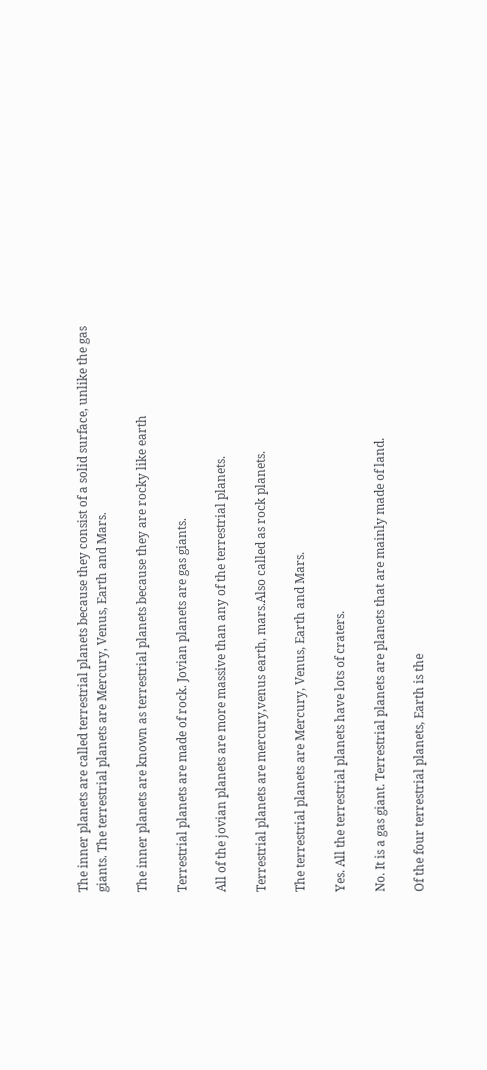The inner planets are called terrestrial planets because they consist of a solid surface, unlike the gas giants. The terrestrial planets are Mercury, Venus, Earth and Mars.

The inner planets are known as terrestrial planets because they are rocky like earth

Terrestrial planets are made of rock. Jovian planets are gas giants.

All of the jovian planets are more massive than any of the terrestrial planets.

Terrestrial planets are mercury,venus earth, mars.Also called as rock planets.

The terrestrial planets are Mercury, Venus, Earth and Mars.

Yes. All the terrestrial planets have lots of craters.

No. It is a gas giant. Terrestrial planets are planets that are mainly made of land.

Of the four terrestrial planets, Earth is the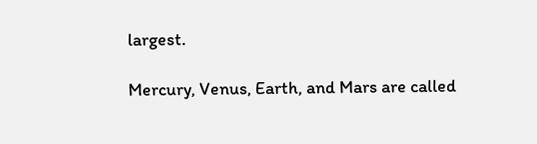largest.

Mercury, Venus, Earth, and Mars are called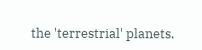the 'terrestrial' planets.